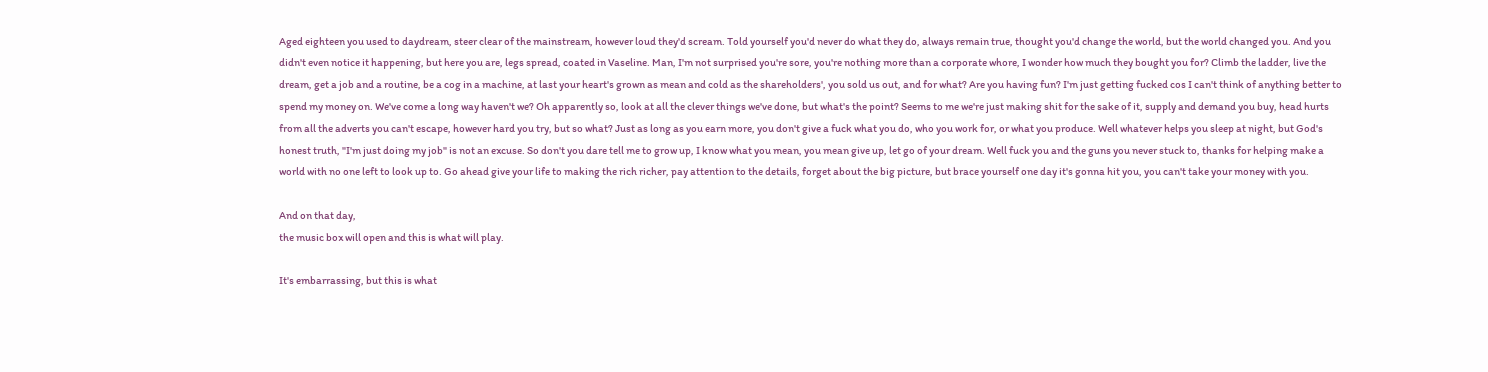Aged eighteen you used to daydream, steer clear of the mainstream, however loud they'd scream. Told yourself you'd never do what they do, always remain true, thought you'd change the world, but the world changed you. And you didn't even notice it happening, but here you are, legs spread, coated in Vaseline. Man, I'm not surprised you're sore, you're nothing more than a corporate whore, I wonder how much they bought you for? Climb the ladder, live the dream, get a job and a routine, be a cog in a machine, at last your heart's grown as mean and cold as the shareholders', you sold us out, and for what? Are you having fun? I'm just getting fucked cos I can't think of anything better to spend my money on. We've come a long way haven't we? Oh apparently so, look at all the clever things we've done, but what's the point? Seems to me we're just making shit for the sake of it, supply and demand you buy, head hurts from all the adverts you can't escape, however hard you try, but so what? Just as long as you earn more, you don't give a fuck what you do, who you work for, or what you produce. Well whatever helps you sleep at night, but God's honest truth, "I'm just doing my job" is not an excuse. So don't you dare tell me to grow up, I know what you mean, you mean give up, let go of your dream. Well fuck you and the guns you never stuck to, thanks for helping make a world with no one left to look up to. Go ahead give your life to making the rich richer, pay attention to the details, forget about the big picture, but brace yourself one day it's gonna hit you, you can't take your money with you.

And on that day,
the music box will open and this is what will play.

It's embarrassing, but this is what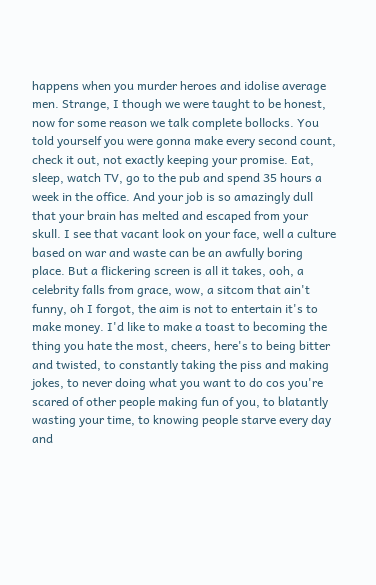happens when you murder heroes and idolise average men. Strange, I though we were taught to be honest, now for some reason we talk complete bollocks. You told yourself you were gonna make every second count, check it out, not exactly keeping your promise. Eat, sleep, watch TV, go to the pub and spend 35 hours a week in the office. And your job is so amazingly dull that your brain has melted and escaped from your skull. I see that vacant look on your face, well a culture based on war and waste can be an awfully boring place. But a flickering screen is all it takes, ooh, a celebrity falls from grace, wow, a sitcom that ain't funny, oh I forgot, the aim is not to entertain it's to make money. I'd like to make a toast to becoming the thing you hate the most, cheers, here's to being bitter and twisted, to constantly taking the piss and making jokes, to never doing what you want to do cos you're scared of other people making fun of you, to blatantly wasting your time, to knowing people starve every day and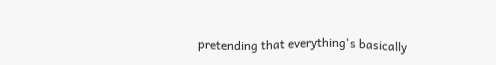pretending that everything's basically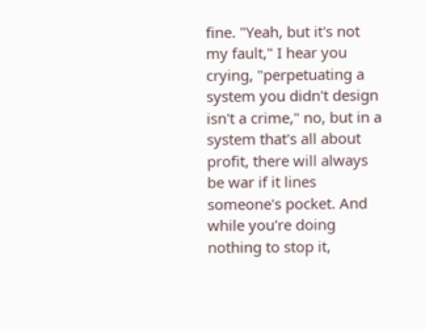fine. "Yeah, but it's not my fault," I hear you crying, "perpetuating a system you didn't design isn't a crime," no, but in a system that's all about profit, there will always be war if it lines someone's pocket. And while you're doing nothing to stop it,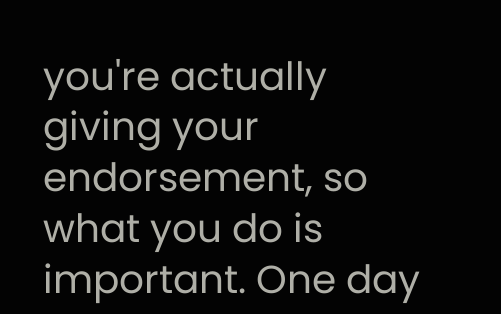you're actually giving your endorsement, so what you do is important. One day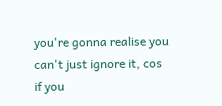you're gonna realise you can't just ignore it, cos if you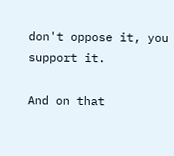don't oppose it, you support it.

And on that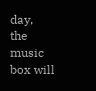day,
the music box will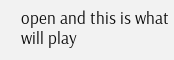open and this is what will play